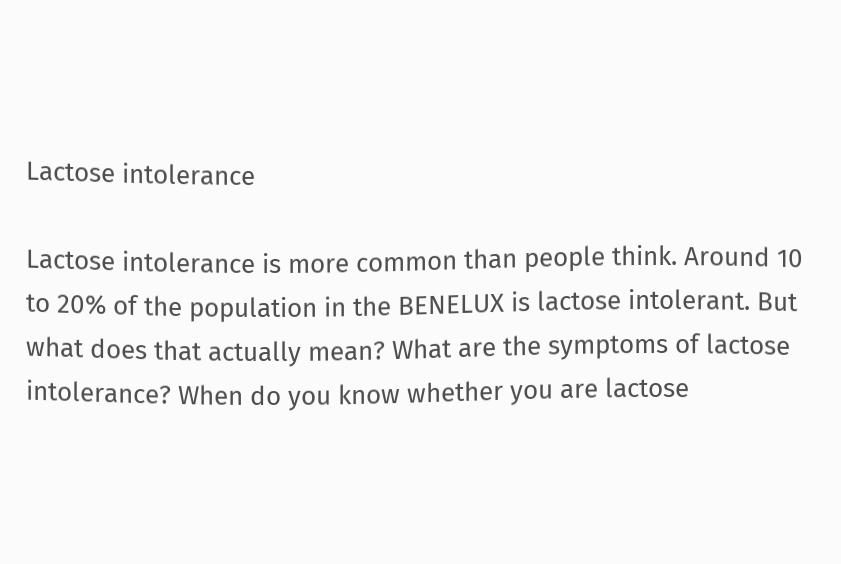Lactose intolerance

Lactose intolerance is more common than people think. Around 10 to 20% of the population in the BENELUX is lactose intolerant. But what does that actually mean? What are the symptoms of lactose intolerance? When do you know whether you are lactose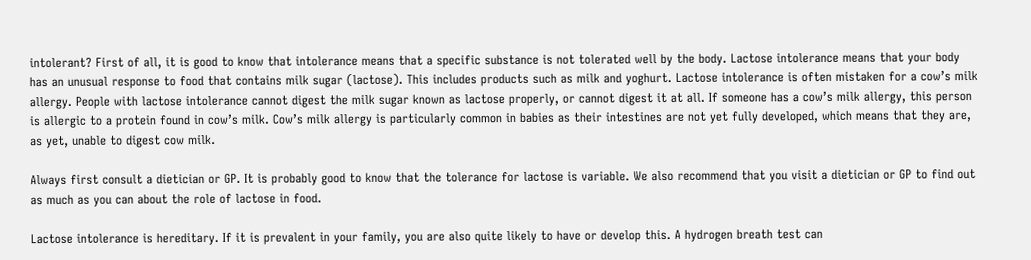intolerant? First of all, it is good to know that intolerance means that a specific substance is not tolerated well by the body. Lactose intolerance means that your body has an unusual response to food that contains milk sugar (lactose). This includes products such as milk and yoghurt. Lactose intolerance is often mistaken for a cow’s milk allergy. People with lactose intolerance cannot digest the milk sugar known as lactose properly, or cannot digest it at all. If someone has a cow’s milk allergy, this person is allergic to a protein found in cow’s milk. Cow’s milk allergy is particularly common in babies as their intestines are not yet fully developed, which means that they are, as yet, unable to digest cow milk.

Always first consult a dietician or GP. It is probably good to know that the tolerance for lactose is variable. We also recommend that you visit a dietician or GP to find out as much as you can about the role of lactose in food.

Lactose intolerance is hereditary. If it is prevalent in your family, you are also quite likely to have or develop this. A hydrogen breath test can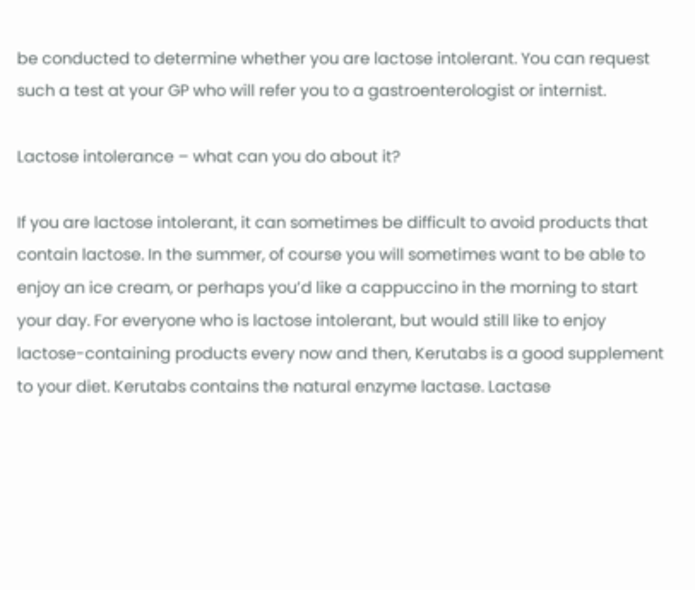be conducted to determine whether you are lactose intolerant. You can request such a test at your GP who will refer you to a gastroenterologist or internist.

Lactose intolerance – what can you do about it?

If you are lactose intolerant, it can sometimes be difficult to avoid products that contain lactose. In the summer, of course you will sometimes want to be able to enjoy an ice cream, or perhaps you’d like a cappuccino in the morning to start your day. For everyone who is lactose intolerant, but would still like to enjoy lactose-containing products every now and then, Kerutabs is a good supplement to your diet. Kerutabs contains the natural enzyme lactase. Lactase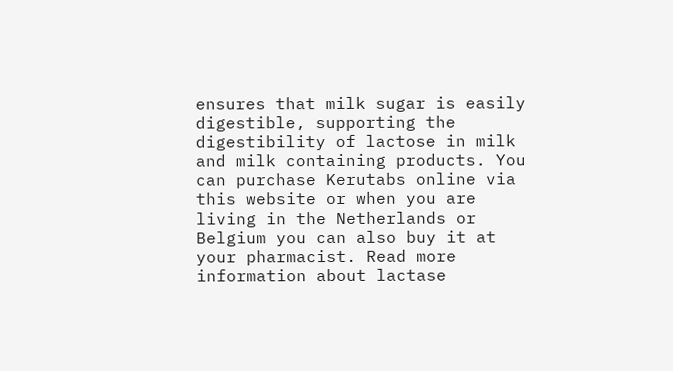ensures that milk sugar is easily digestible, supporting the digestibility of lactose in milk and milk containing products. You can purchase Kerutabs online via this website or when you are living in the Netherlands or Belgium you can also buy it at your pharmacist. Read more information about lactase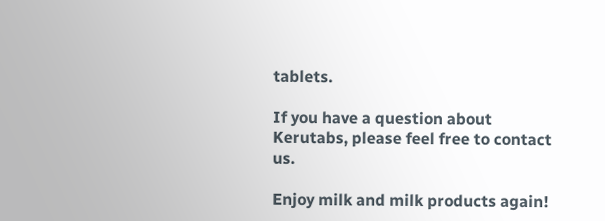tablets.

If you have a question about Kerutabs, please feel free to contact us.

Enjoy milk and milk products again!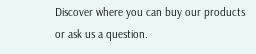Discover where you can buy our products or ask us a question.